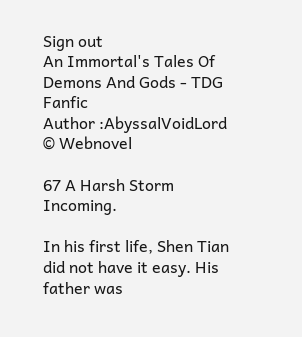Sign out
An Immortal's Tales Of Demons And Gods - TDG Fanfic
Author :AbyssalVoidLord
© Webnovel

67 A Harsh Storm Incoming.

In his first life, Shen Tian did not have it easy. His father was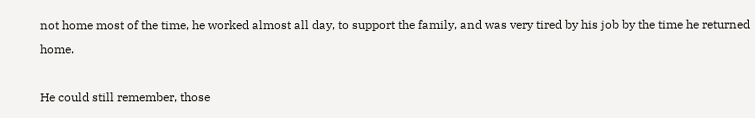not home most of the time, he worked almost all day, to support the family, and was very tired by his job by the time he returned home.

He could still remember, those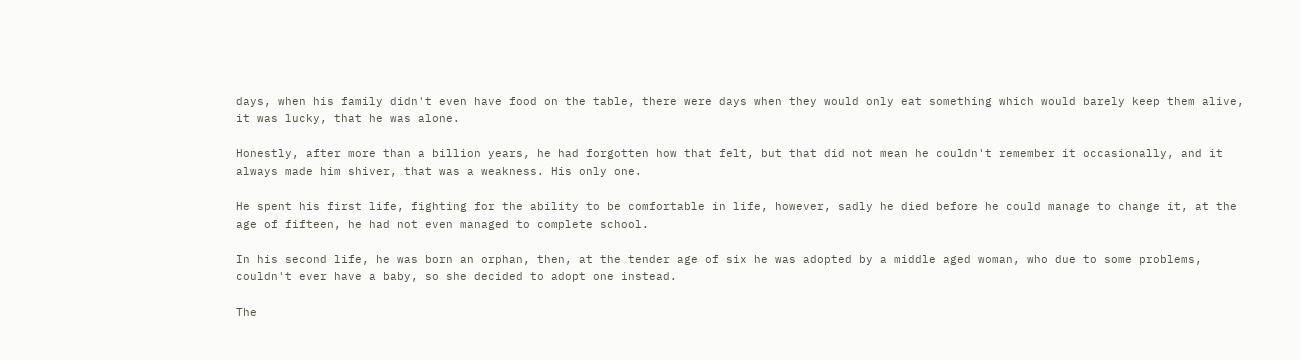days, when his family didn't even have food on the table, there were days when they would only eat something which would barely keep them alive, it was lucky, that he was alone.

Honestly, after more than a billion years, he had forgotten how that felt, but that did not mean he couldn't remember it occasionally, and it always made him shiver, that was a weakness. His only one.

He spent his first life, fighting for the ability to be comfortable in life, however, sadly he died before he could manage to change it, at the age of fifteen, he had not even managed to complete school.

In his second life, he was born an orphan, then, at the tender age of six he was adopted by a middle aged woman, who due to some problems, couldn't ever have a baby, so she decided to adopt one instead.

The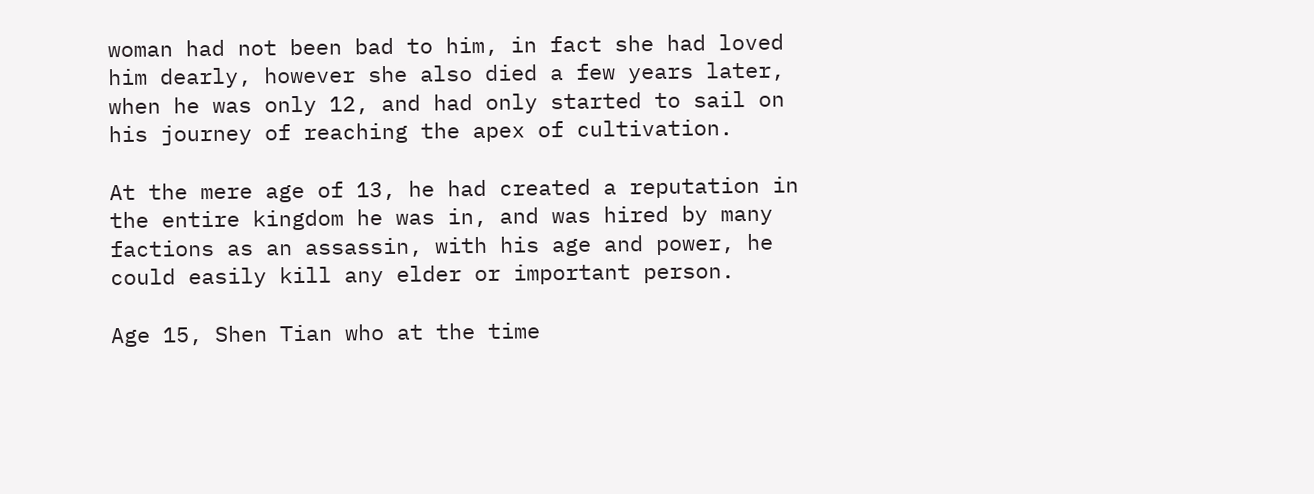woman had not been bad to him, in fact she had loved him dearly, however she also died a few years later, when he was only 12, and had only started to sail on his journey of reaching the apex of cultivation.

At the mere age of 13, he had created a reputation in the entire kingdom he was in, and was hired by many factions as an assassin, with his age and power, he could easily kill any elder or important person.

Age 15, Shen Tian who at the time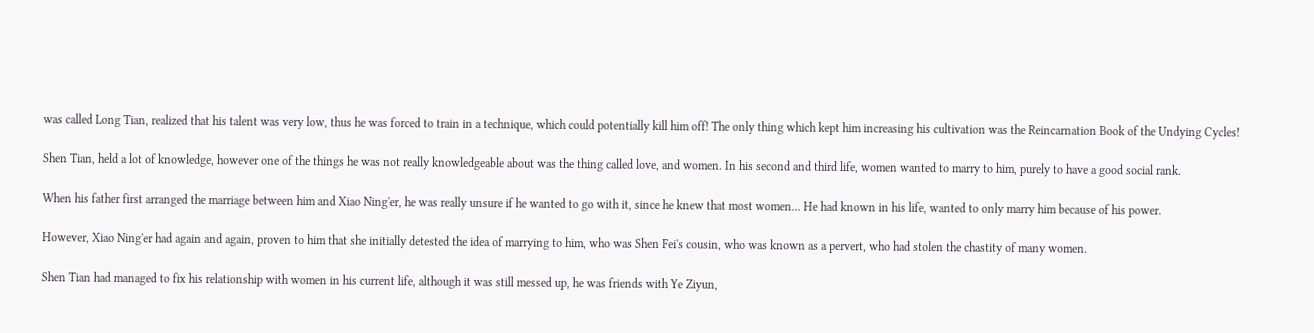was called Long Tian, realized that his talent was very low, thus he was forced to train in a technique, which could potentially kill him off! The only thing which kept him increasing his cultivation was the Reincarnation Book of the Undying Cycles!

Shen Tian, held a lot of knowledge, however one of the things he was not really knowledgeable about was the thing called love, and women. In his second and third life, women wanted to marry to him, purely to have a good social rank.

When his father first arranged the marriage between him and Xiao Ning'er, he was really unsure if he wanted to go with it, since he knew that most women… He had known in his life, wanted to only marry him because of his power.

However, Xiao Ning'er had again and again, proven to him that she initially detested the idea of marrying to him, who was Shen Fei's cousin, who was known as a pervert, who had stolen the chastity of many women.

Shen Tian had managed to fix his relationship with women in his current life, although it was still messed up, he was friends with Ye Ziyun,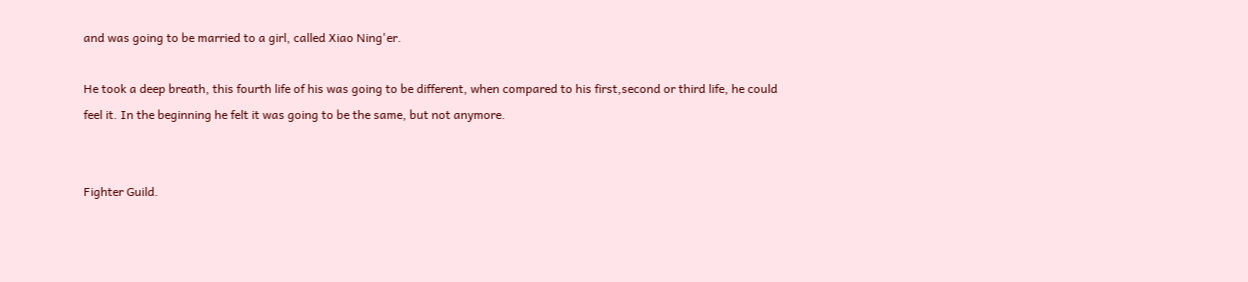and was going to be married to a girl, called Xiao Ning'er.

He took a deep breath, this fourth life of his was going to be different, when compared to his first,second or third life, he could feel it. In the beginning he felt it was going to be the same, but not anymore.


Fighter Guild.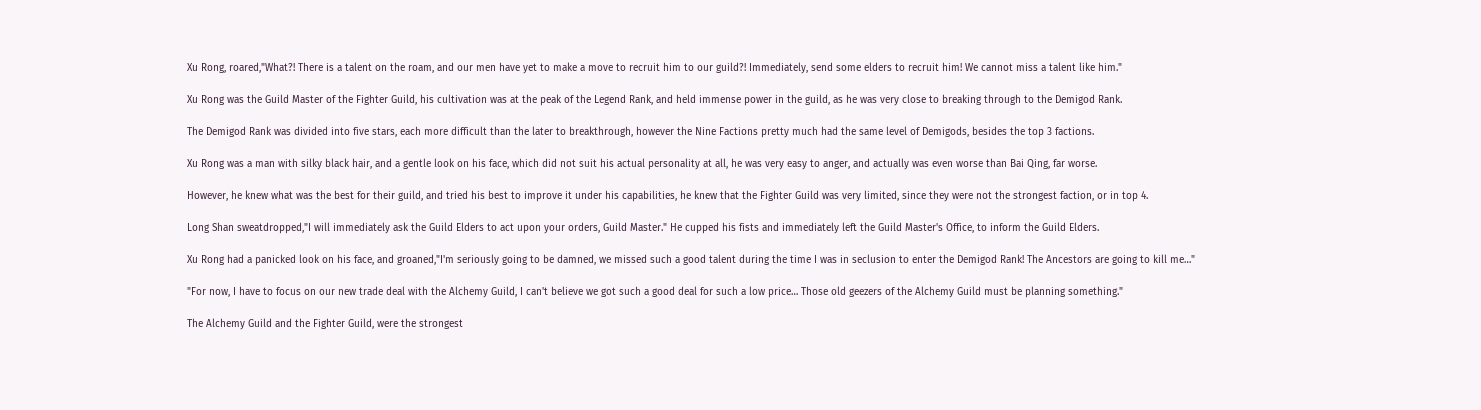Xu Rong, roared,"What?! There is a talent on the roam, and our men have yet to make a move to recruit him to our guild?! Immediately, send some elders to recruit him! We cannot miss a talent like him."

Xu Rong was the Guild Master of the Fighter Guild, his cultivation was at the peak of the Legend Rank, and held immense power in the guild, as he was very close to breaking through to the Demigod Rank.

The Demigod Rank was divided into five stars, each more difficult than the later to breakthrough, however the Nine Factions pretty much had the same level of Demigods, besides the top 3 factions.

Xu Rong was a man with silky black hair, and a gentle look on his face, which did not suit his actual personality at all, he was very easy to anger, and actually was even worse than Bai Qing, far worse.

However, he knew what was the best for their guild, and tried his best to improve it under his capabilities, he knew that the Fighter Guild was very limited, since they were not the strongest faction, or in top 4.

Long Shan sweatdropped,"I will immediately ask the Guild Elders to act upon your orders, Guild Master." He cupped his fists and immediately left the Guild Master's Office, to inform the Guild Elders.

Xu Rong had a panicked look on his face, and groaned,"I'm seriously going to be damned, we missed such a good talent during the time I was in seclusion to enter the Demigod Rank! The Ancestors are going to kill me…"

"For now, I have to focus on our new trade deal with the Alchemy Guild, I can't believe we got such a good deal for such a low price… Those old geezers of the Alchemy Guild must be planning something."

The Alchemy Guild and the Fighter Guild, were the strongest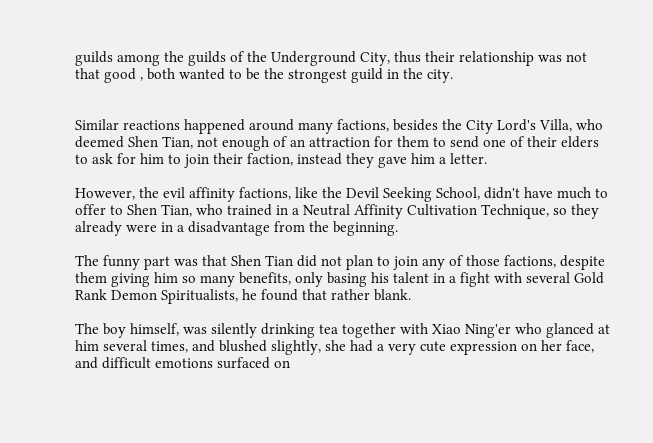guilds among the guilds of the Underground City, thus their relationship was not that good , both wanted to be the strongest guild in the city.


Similar reactions happened around many factions, besides the City Lord's Villa, who deemed Shen Tian, not enough of an attraction for them to send one of their elders to ask for him to join their faction, instead they gave him a letter.

However, the evil affinity factions, like the Devil Seeking School, didn't have much to offer to Shen Tian, who trained in a Neutral Affinity Cultivation Technique, so they already were in a disadvantage from the beginning.

The funny part was that Shen Tian did not plan to join any of those factions, despite them giving him so many benefits, only basing his talent in a fight with several Gold Rank Demon Spiritualists, he found that rather blank.

The boy himself, was silently drinking tea together with Xiao Ning'er who glanced at him several times, and blushed slightly, she had a very cute expression on her face, and difficult emotions surfaced on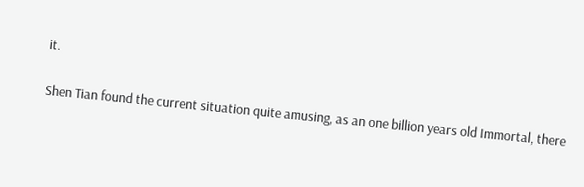it.

Shen Tian found the current situation quite amusing, as an one billion years old Immortal, there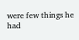were few things he had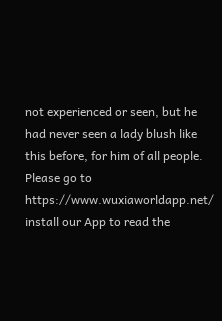not experienced or seen, but he had never seen a lady blush like this before, for him of all people.
Please go to https://www.wuxiaworldapp.net/ install our App to read the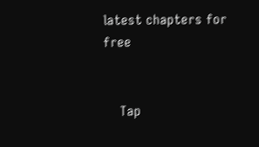latest chapters for free


    Tap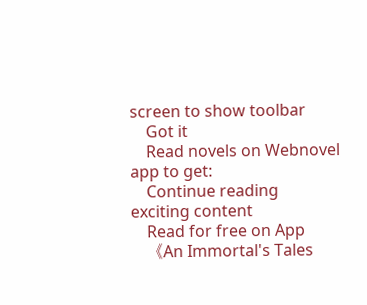screen to show toolbar
    Got it
    Read novels on Webnovel app to get:
    Continue reading exciting content
    Read for free on App
    《An Immortal's Tales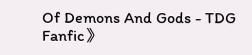Of Demons And Gods - TDG Fanfic》